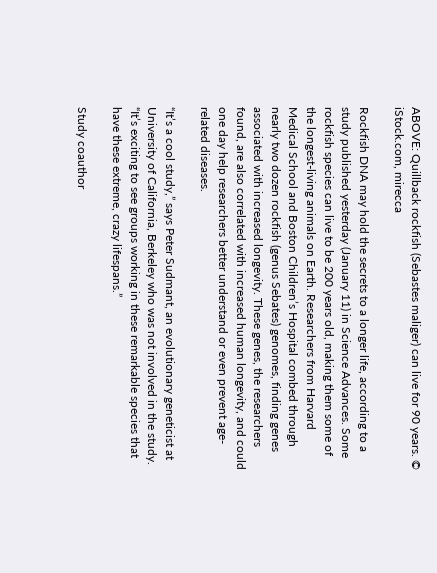ABOVE: Quillback rockfish (Sebastes maliger) can live for 90 years. © iStock.com, mirecca

Rockfish DNA may hold the secrets to a longer life, according to a study published yesterday (January 11) in Science Advances. Some rockfish species can live to be 200 years old, making them some of the longest-living animals on Earth. Researchers from Harvard Medical School and Boston Children’s Hospital combed through nearly two dozen rockfish (genus Sebates) genomes, finding genes associated with increased longevity. These genes, the researchers found, are also correlated with increased human longevity, and could one day help researchers better understand or even prevent age-related diseases.

“It’s a cool study,” says Peter Sudmant, an evolutionary geneticist at University of California, Berkeley who was not involved in the study. “It’s exciting to see groups working in these remarkable species that have these extreme, crazy lifespans.”

Study coauthor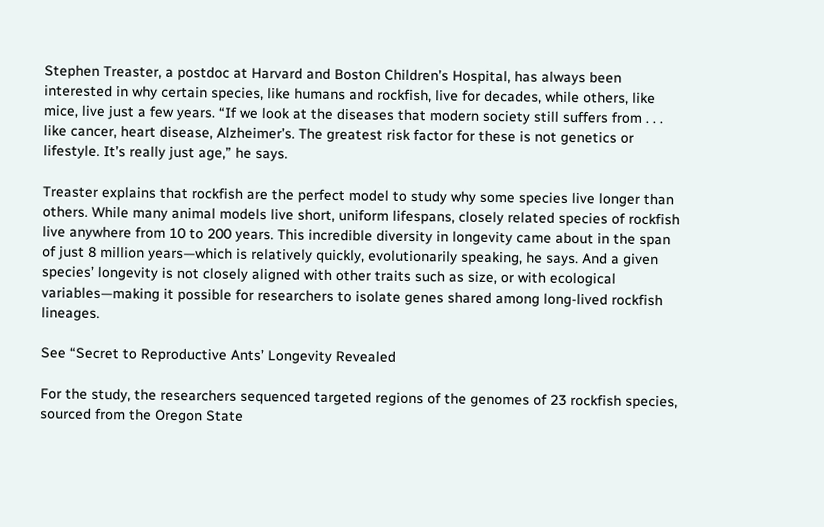Stephen Treaster, a postdoc at Harvard and Boston Children’s Hospital, has always been interested in why certain species, like humans and rockfish, live for decades, while others, like mice, live just a few years. “If we look at the diseases that modern society still suffers from . . . like cancer, heart disease, Alzheimer’s. The greatest risk factor for these is not genetics or lifestyle. It’s really just age,” he says.

Treaster explains that rockfish are the perfect model to study why some species live longer than others. While many animal models live short, uniform lifespans, closely related species of rockfish live anywhere from 10 to 200 years. This incredible diversity in longevity came about in the span of just 8 million years—which is relatively quickly, evolutionarily speaking, he says. And a given species’ longevity is not closely aligned with other traits such as size, or with ecological variables—making it possible for researchers to isolate genes shared among long-lived rockfish lineages.

See “Secret to Reproductive Ants’ Longevity Revealed

For the study, the researchers sequenced targeted regions of the genomes of 23 rockfish species, sourced from the Oregon State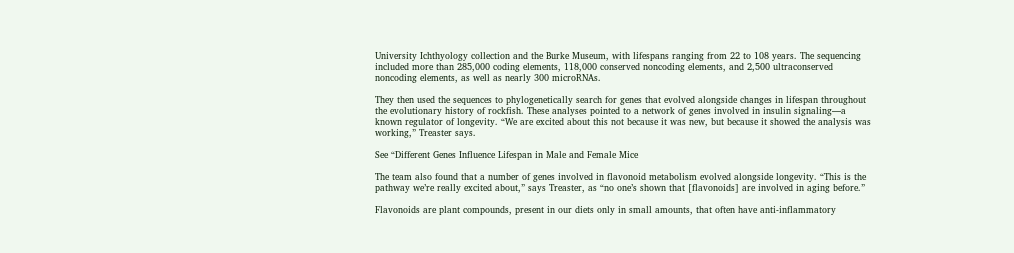University Ichthyology collection and the Burke Museum, with lifespans ranging from 22 to 108 years. The sequencing included more than 285,000 coding elements, 118,000 conserved noncoding elements, and 2,500 ultraconserved noncoding elements, as well as nearly 300 microRNAs.

They then used the sequences to phylogenetically search for genes that evolved alongside changes in lifespan throughout the evolutionary history of rockfish. These analyses pointed to a network of genes involved in insulin signaling—a known regulator of longevity. “We are excited about this not because it was new, but because it showed the analysis was working,” Treaster says.

See “Different Genes Influence Lifespan in Male and Female Mice

The team also found that a number of genes involved in flavonoid metabolism evolved alongside longevity. “This is the pathway we’re really excited about,” says Treaster, as “no one’s shown that [flavonoids] are involved in aging before.”

Flavonoids are plant compounds, present in our diets only in small amounts, that often have anti-inflammatory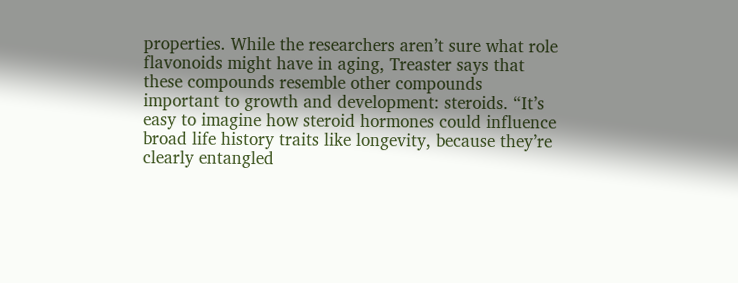properties. While the researchers aren’t sure what role flavonoids might have in aging, Treaster says that these compounds resemble other compounds important to growth and development: steroids. “It’s easy to imagine how steroid hormones could influence broad life history traits like longevity, because they’re clearly entangled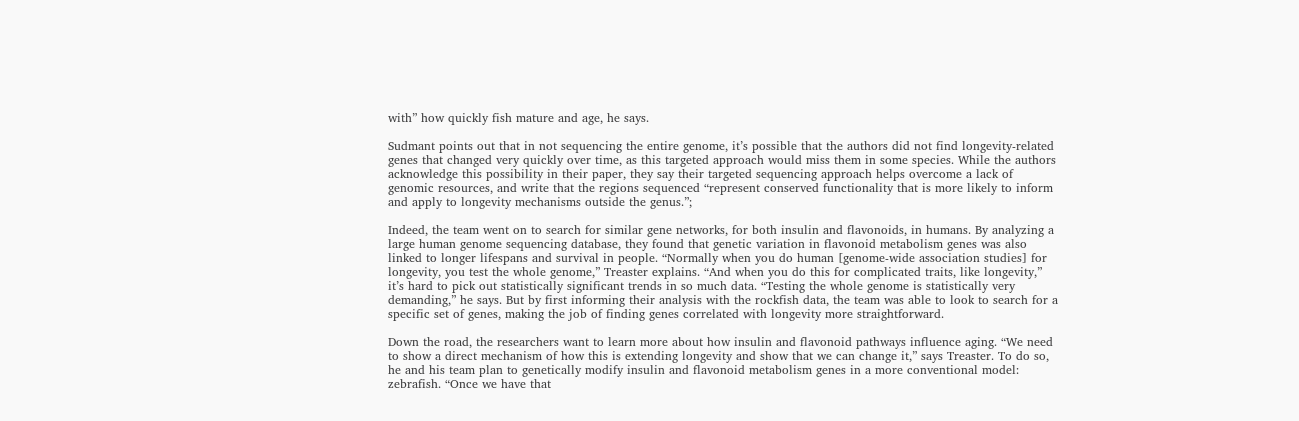with” how quickly fish mature and age, he says.

Sudmant points out that in not sequencing the entire genome, it’s possible that the authors did not find longevity-related genes that changed very quickly over time, as this targeted approach would miss them in some species. While the authors acknowledge this possibility in their paper, they say their targeted sequencing approach helps overcome a lack of genomic resources, and write that the regions sequenced “represent conserved functionality that is more likely to inform and apply to longevity mechanisms outside the genus.”;

Indeed, the team went on to search for similar gene networks, for both insulin and flavonoids, in humans. By analyzing a large human genome sequencing database, they found that genetic variation in flavonoid metabolism genes was also linked to longer lifespans and survival in people. “Normally when you do human [genome-wide association studies] for longevity, you test the whole genome,” Treaster explains. “And when you do this for complicated traits, like longevity,” it’s hard to pick out statistically significant trends in so much data. “Testing the whole genome is statistically very demanding,” he says. But by first informing their analysis with the rockfish data, the team was able to look to search for a specific set of genes, making the job of finding genes correlated with longevity more straightforward.

Down the road, the researchers want to learn more about how insulin and flavonoid pathways influence aging. “We need to show a direct mechanism of how this is extending longevity and show that we can change it,” says Treaster. To do so, he and his team plan to genetically modify insulin and flavonoid metabolism genes in a more conventional model: zebrafish. “Once we have that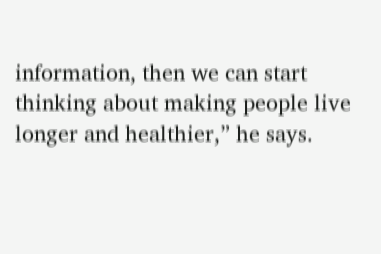information, then we can start thinking about making people live longer and healthier,” he says.